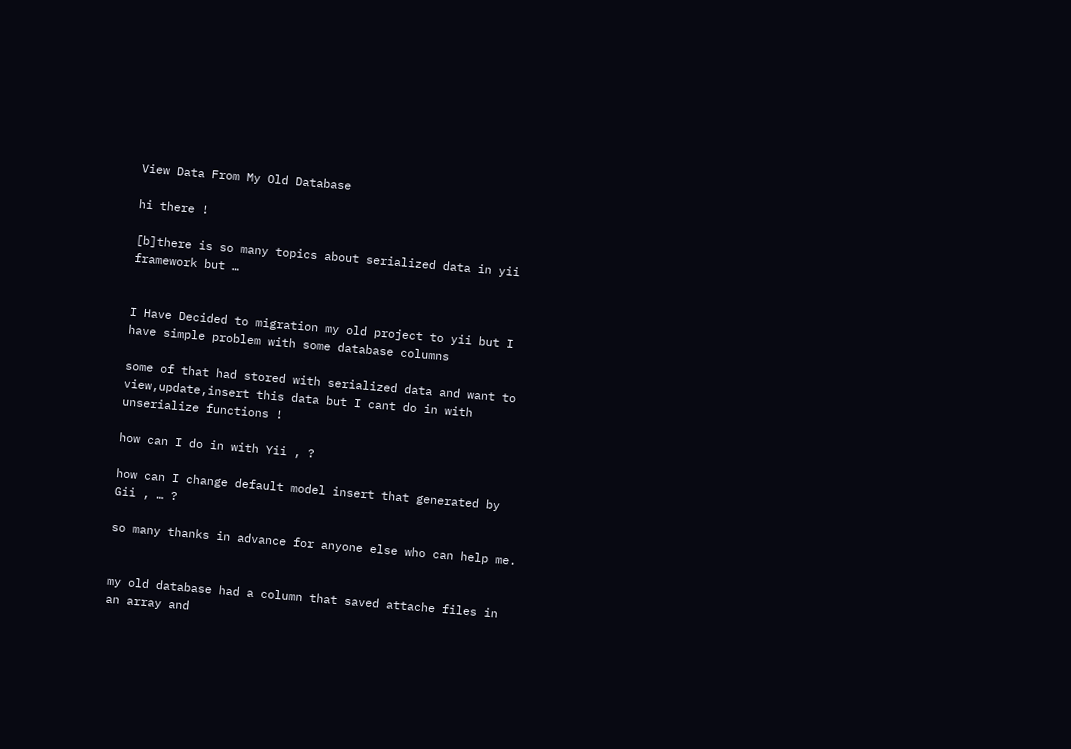View Data From My Old Database

hi there !

[b]there is so many topics about serialized data in yii framework but …


I Have Decided to migration my old project to yii but I have simple problem with some database columns

some of that had stored with serialized data and want to view,update,insert this data but I cant do in with unserialize functions !

how can I do in with Yii , ?

how can I change default model insert that generated by Gii , … ?

so many thanks in advance for anyone else who can help me.


my old database had a column that saved attache files in an array and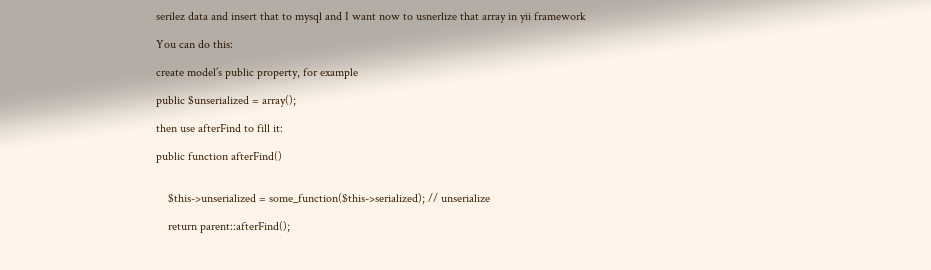serilez data and insert that to mysql and I want now to usnerlize that array in yii framework

You can do this:

create model’s public property, for example

public $unserialized = array();

then use afterFind to fill it:

public function afterFind()


    $this->unserialized = some_function($this->serialized); // unserialize

    return parent::afterFind();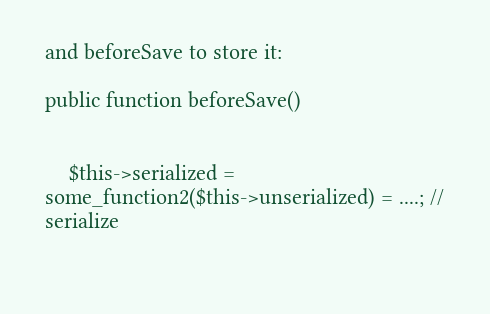and beforeSave to store it:

public function beforeSave()


    $this->serialized = some_function2($this->unserialized) = ....; // serialize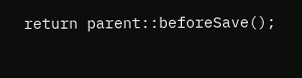return parent::beforeSave();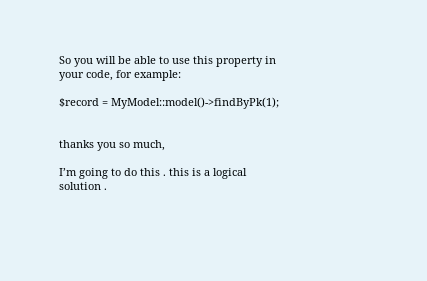So you will be able to use this property in your code, for example:

$record = MyModel::model()->findByPk(1);


thanks you so much,

I’m going to do this . this is a logical solution .